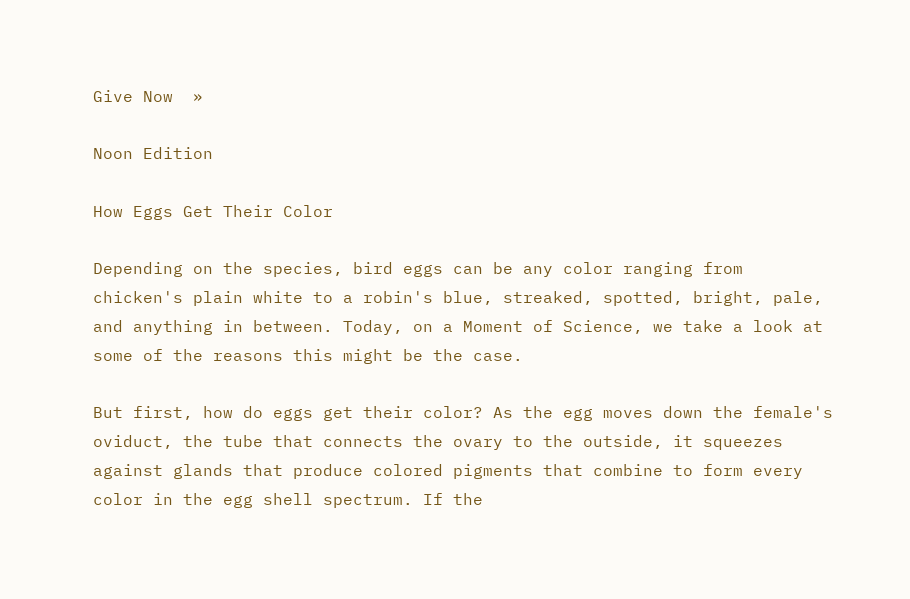Give Now  »

Noon Edition

How Eggs Get Their Color

Depending on the species, bird eggs can be any color ranging from chicken's plain white to a robin's blue, streaked, spotted, bright, pale, and anything in between. Today, on a Moment of Science, we take a look at some of the reasons this might be the case.

But first, how do eggs get their color? As the egg moves down the female's oviduct, the tube that connects the ovary to the outside, it squeezes against glands that produce colored pigments that combine to form every color in the egg shell spectrum. If the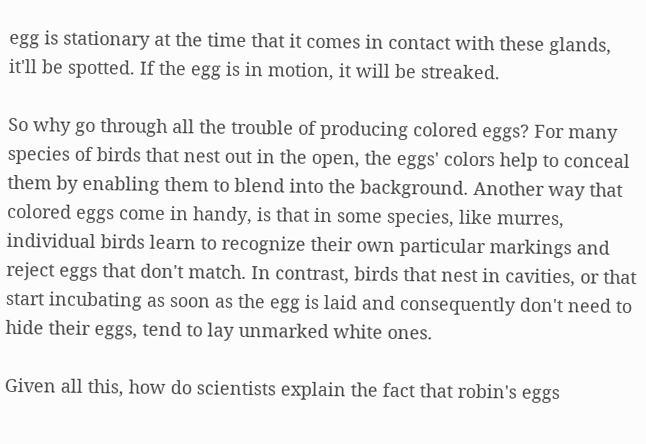egg is stationary at the time that it comes in contact with these glands, it'll be spotted. If the egg is in motion, it will be streaked.

So why go through all the trouble of producing colored eggs? For many species of birds that nest out in the open, the eggs' colors help to conceal them by enabling them to blend into the background. Another way that colored eggs come in handy, is that in some species, like murres, individual birds learn to recognize their own particular markings and reject eggs that don't match. In contrast, birds that nest in cavities, or that start incubating as soon as the egg is laid and consequently don't need to hide their eggs, tend to lay unmarked white ones.

Given all this, how do scientists explain the fact that robin's eggs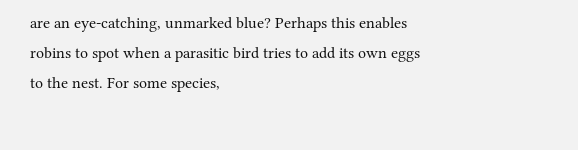are an eye-catching, unmarked blue? Perhaps this enables robins to spot when a parasitic bird tries to add its own eggs to the nest. For some species,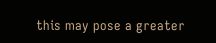this may pose a greater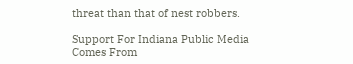threat than that of nest robbers.

Support For Indiana Public Media Comes From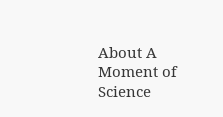About A Moment of Science